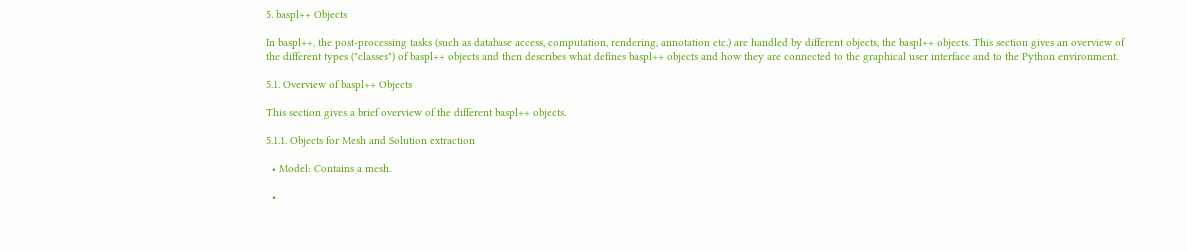5. baspl++ Objects

In baspl++, the post-processing tasks (such as database access, computation, rendering, annotation etc.) are handled by different objects, the baspl++ objects. This section gives an overview of the different types ("classes") of baspl++ objects and then describes what defines baspl++ objects and how they are connected to the graphical user interface and to the Python environment.

5.1. Overview of baspl++ Objects

This section gives a brief overview of the different baspl++ objects.

5.1.1. Objects for Mesh and Solution extraction

  • Model: Contains a mesh.

  •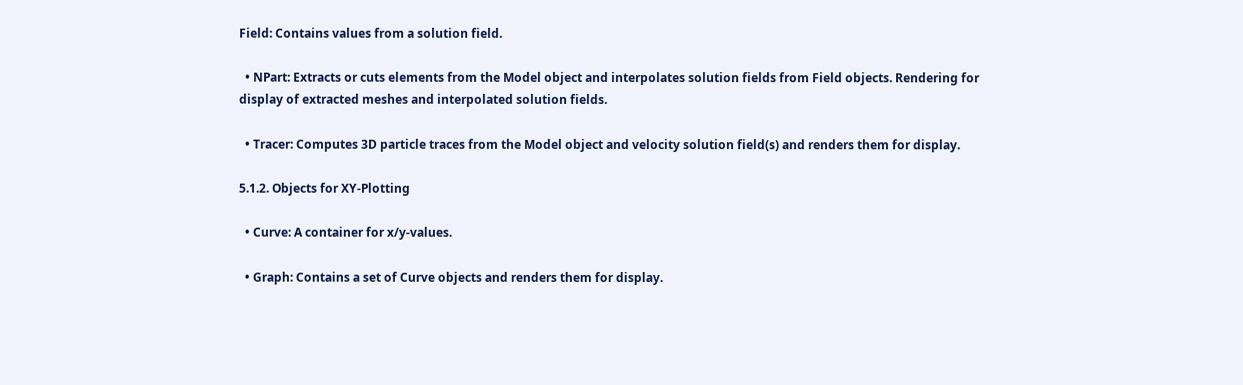Field: Contains values from a solution field.

  • NPart: Extracts or cuts elements from the Model object and interpolates solution fields from Field objects. Rendering for display of extracted meshes and interpolated solution fields.

  • Tracer: Computes 3D particle traces from the Model object and velocity solution field(s) and renders them for display.

5.1.2. Objects for XY-Plotting

  • Curve: A container for x/y-values.

  • Graph: Contains a set of Curve objects and renders them for display.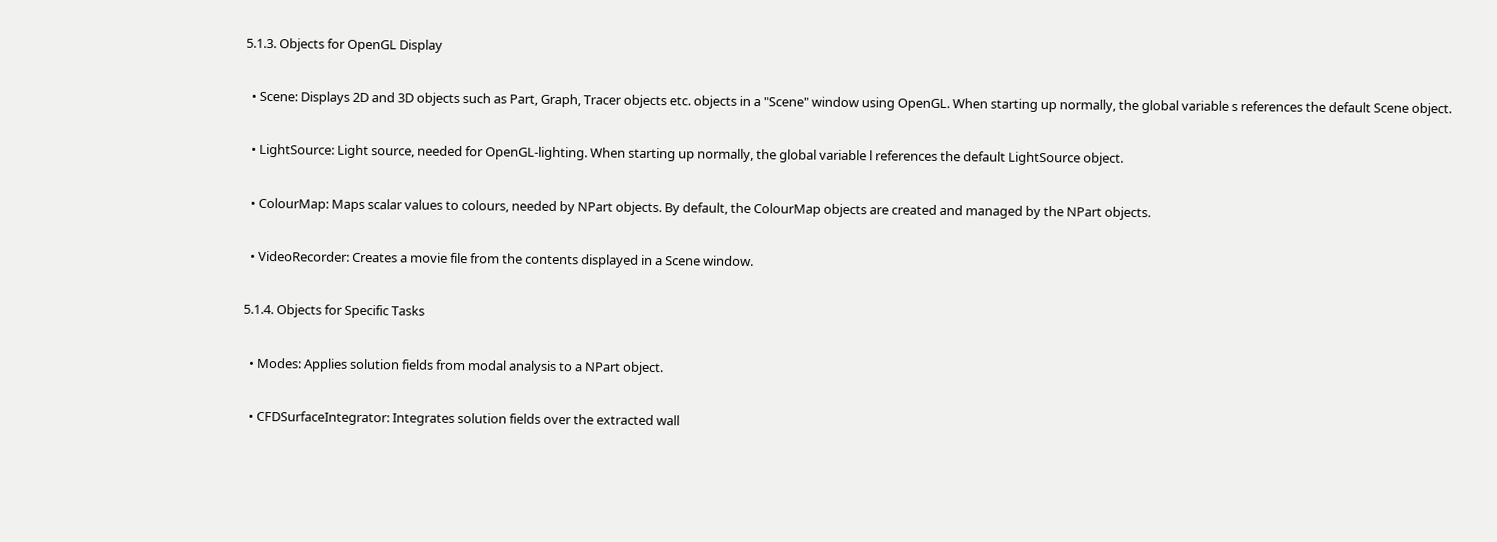5.1.3. Objects for OpenGL Display

  • Scene: Displays 2D and 3D objects such as Part, Graph, Tracer objects etc. objects in a "Scene" window using OpenGL. When starting up normally, the global variable s references the default Scene object.

  • LightSource: Light source, needed for OpenGL-lighting. When starting up normally, the global variable l references the default LightSource object.

  • ColourMap: Maps scalar values to colours, needed by NPart objects. By default, the ColourMap objects are created and managed by the NPart objects.

  • VideoRecorder: Creates a movie file from the contents displayed in a Scene window.

5.1.4. Objects for Specific Tasks

  • Modes: Applies solution fields from modal analysis to a NPart object.

  • CFDSurfaceIntegrator: Integrates solution fields over the extracted wall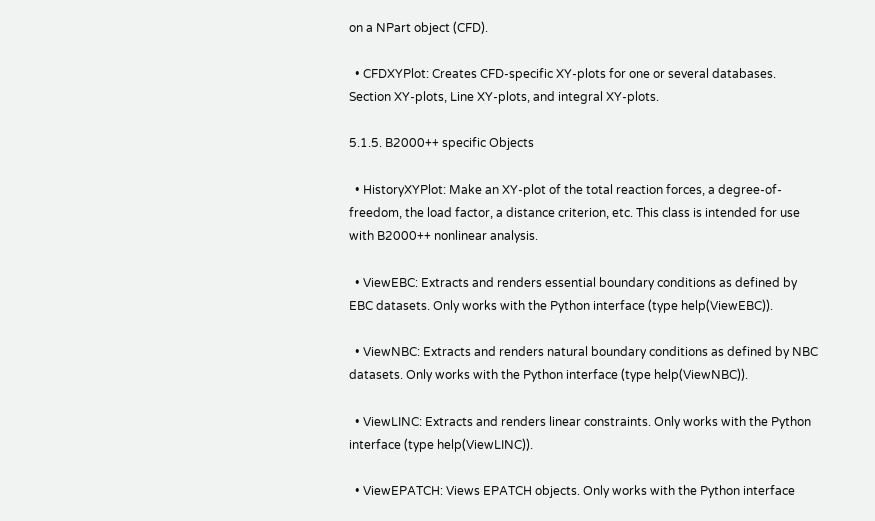on a NPart object (CFD).

  • CFDXYPlot: Creates CFD-specific XY-plots for one or several databases. Section XY-plots, Line XY-plots, and integral XY-plots.

5.1.5. B2000++ specific Objects

  • HistoryXYPlot: Make an XY-plot of the total reaction forces, a degree-of-freedom, the load factor, a distance criterion, etc. This class is intended for use with B2000++ nonlinear analysis.

  • ViewEBC: Extracts and renders essential boundary conditions as defined by EBC datasets. Only works with the Python interface (type help(ViewEBC)).

  • ViewNBC: Extracts and renders natural boundary conditions as defined by NBC datasets. Only works with the Python interface (type help(ViewNBC)).

  • ViewLINC: Extracts and renders linear constraints. Only works with the Python interface (type help(ViewLINC)).

  • ViewEPATCH: Views EPATCH objects. Only works with the Python interface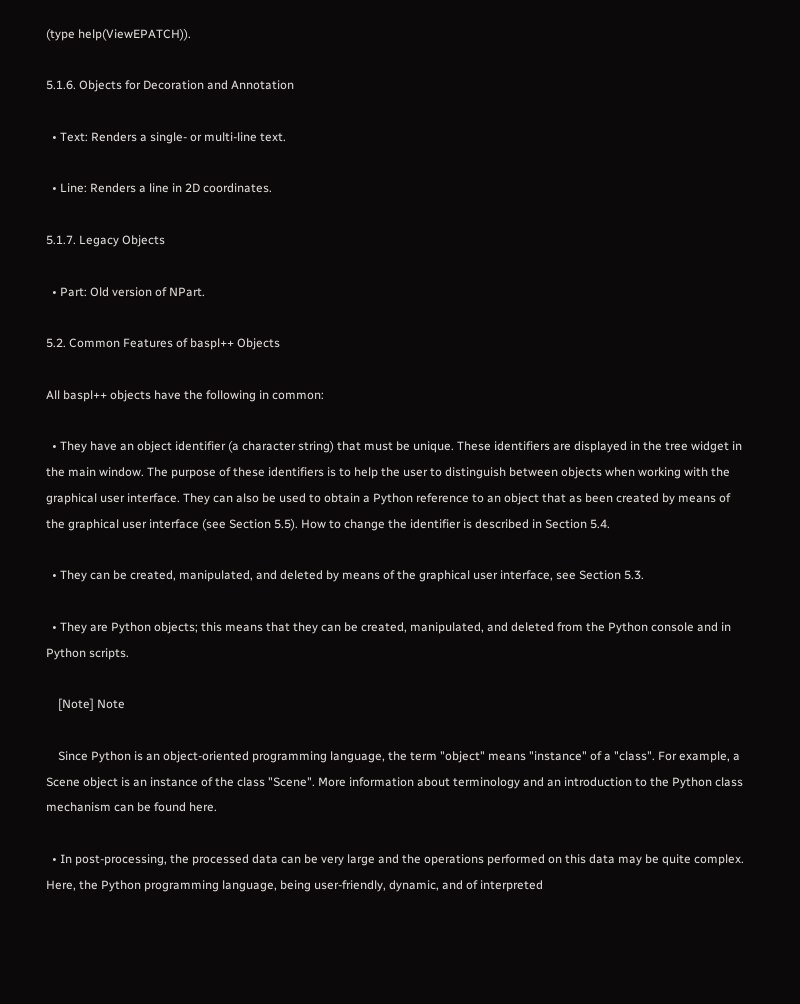(type help(ViewEPATCH)).

5.1.6. Objects for Decoration and Annotation

  • Text: Renders a single- or multi-line text.

  • Line: Renders a line in 2D coordinates.

5.1.7. Legacy Objects

  • Part: Old version of NPart.

5.2. Common Features of baspl++ Objects

All baspl++ objects have the following in common:

  • They have an object identifier (a character string) that must be unique. These identifiers are displayed in the tree widget in the main window. The purpose of these identifiers is to help the user to distinguish between objects when working with the graphical user interface. They can also be used to obtain a Python reference to an object that as been created by means of the graphical user interface (see Section 5.5). How to change the identifier is described in Section 5.4.

  • They can be created, manipulated, and deleted by means of the graphical user interface, see Section 5.3.

  • They are Python objects; this means that they can be created, manipulated, and deleted from the Python console and in Python scripts.

    [Note] Note

    Since Python is an object-oriented programming language, the term "object" means "instance" of a "class". For example, a Scene object is an instance of the class "Scene". More information about terminology and an introduction to the Python class mechanism can be found here.

  • In post-processing, the processed data can be very large and the operations performed on this data may be quite complex. Here, the Python programming language, being user-friendly, dynamic, and of interpreted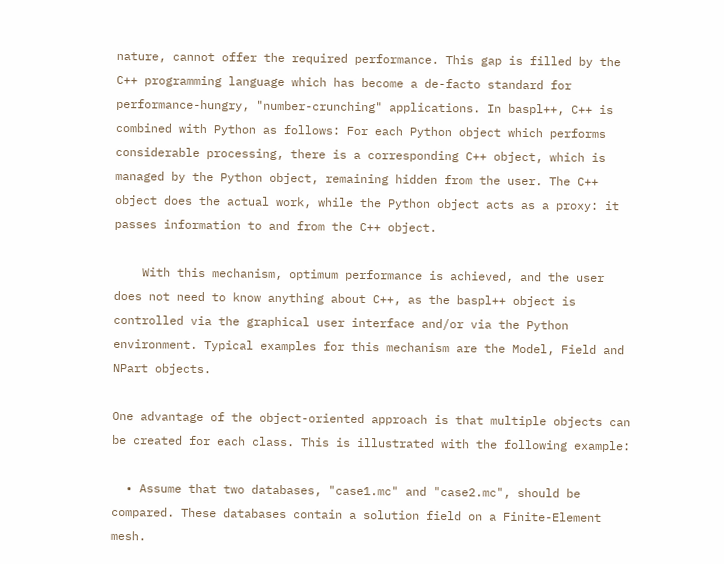nature, cannot offer the required performance. This gap is filled by the C++ programming language which has become a de-facto standard for performance-hungry, "number-crunching" applications. In baspl++, C++ is combined with Python as follows: For each Python object which performs considerable processing, there is a corresponding C++ object, which is managed by the Python object, remaining hidden from the user. The C++ object does the actual work, while the Python object acts as a proxy: it passes information to and from the C++ object.

    With this mechanism, optimum performance is achieved, and the user does not need to know anything about C++, as the baspl++ object is controlled via the graphical user interface and/or via the Python environment. Typical examples for this mechanism are the Model, Field and NPart objects.

One advantage of the object-oriented approach is that multiple objects can be created for each class. This is illustrated with the following example:

  • Assume that two databases, "case1.mc" and "case2.mc", should be compared. These databases contain a solution field on a Finite-Element mesh.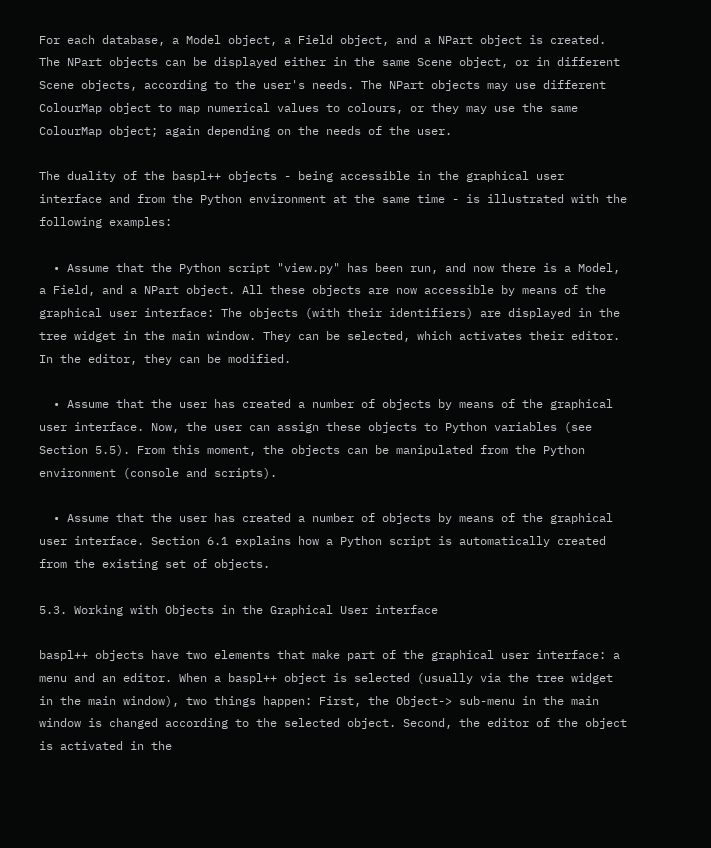For each database, a Model object, a Field object, and a NPart object is created. The NPart objects can be displayed either in the same Scene object, or in different Scene objects, according to the user's needs. The NPart objects may use different ColourMap object to map numerical values to colours, or they may use the same ColourMap object; again depending on the needs of the user.

The duality of the baspl++ objects - being accessible in the graphical user interface and from the Python environment at the same time - is illustrated with the following examples:

  • Assume that the Python script "view.py" has been run, and now there is a Model, a Field, and a NPart object. All these objects are now accessible by means of the graphical user interface: The objects (with their identifiers) are displayed in the tree widget in the main window. They can be selected, which activates their editor. In the editor, they can be modified.

  • Assume that the user has created a number of objects by means of the graphical user interface. Now, the user can assign these objects to Python variables (see Section 5.5). From this moment, the objects can be manipulated from the Python environment (console and scripts).

  • Assume that the user has created a number of objects by means of the graphical user interface. Section 6.1 explains how a Python script is automatically created from the existing set of objects.

5.3. Working with Objects in the Graphical User interface

baspl++ objects have two elements that make part of the graphical user interface: a menu and an editor. When a baspl++ object is selected (usually via the tree widget in the main window), two things happen: First, the Object-> sub-menu in the main window is changed according to the selected object. Second, the editor of the object is activated in the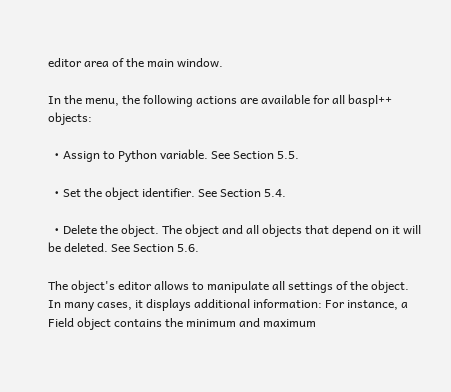editor area of the main window.

In the menu, the following actions are available for all baspl++ objects:

  • Assign to Python variable. See Section 5.5.

  • Set the object identifier. See Section 5.4.

  • Delete the object. The object and all objects that depend on it will be deleted. See Section 5.6.

The object's editor allows to manipulate all settings of the object. In many cases, it displays additional information: For instance, a Field object contains the minimum and maximum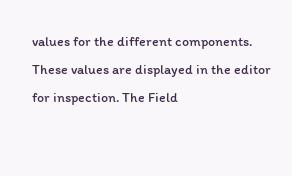values for the different components. These values are displayed in the editor for inspection. The Field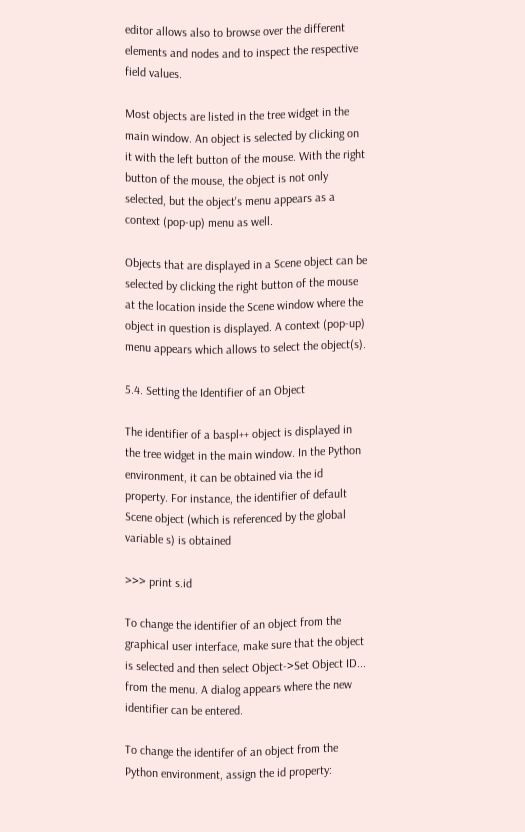editor allows also to browse over the different elements and nodes and to inspect the respective field values.

Most objects are listed in the tree widget in the main window. An object is selected by clicking on it with the left button of the mouse. With the right button of the mouse, the object is not only selected, but the object's menu appears as a context (pop-up) menu as well.

Objects that are displayed in a Scene object can be selected by clicking the right button of the mouse at the location inside the Scene window where the object in question is displayed. A context (pop-up) menu appears which allows to select the object(s).

5.4. Setting the Identifier of an Object

The identifier of a baspl++ object is displayed in the tree widget in the main window. In the Python environment, it can be obtained via the id property. For instance, the identifier of default Scene object (which is referenced by the global variable s) is obtained

>>> print s.id

To change the identifier of an object from the graphical user interface, make sure that the object is selected and then select Object->Set Object ID... from the menu. A dialog appears where the new identifier can be entered.

To change the identifer of an object from the Python environment, assign the id property: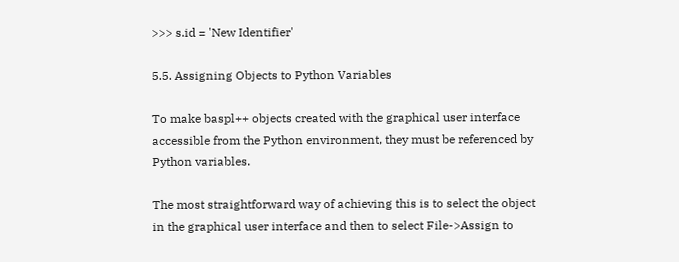>>> s.id = 'New Identifier'

5.5. Assigning Objects to Python Variables

To make baspl++ objects created with the graphical user interface accessible from the Python environment, they must be referenced by Python variables.

The most straightforward way of achieving this is to select the object in the graphical user interface and then to select File->Assign to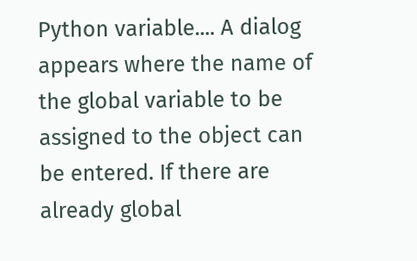Python variable.... A dialog appears where the name of the global variable to be assigned to the object can be entered. If there are already global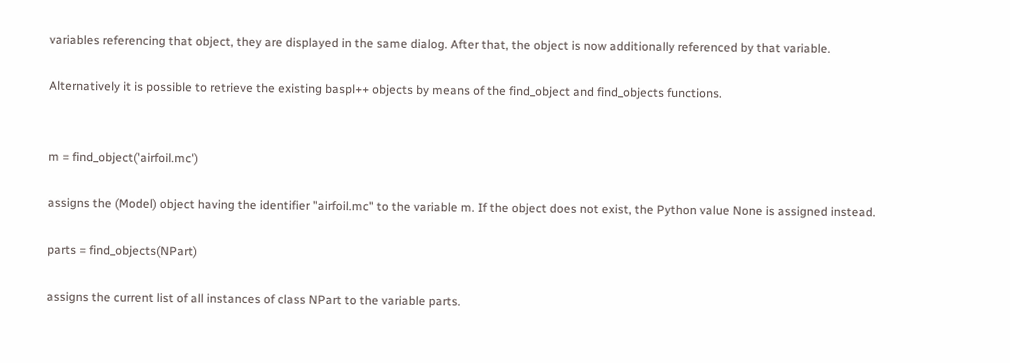variables referencing that object, they are displayed in the same dialog. After that, the object is now additionally referenced by that variable.

Alternatively it is possible to retrieve the existing baspl++ objects by means of the find_object and find_objects functions.


m = find_object('airfoil.mc')

assigns the (Model) object having the identifier "airfoil.mc" to the variable m. If the object does not exist, the Python value None is assigned instead.

parts = find_objects(NPart)

assigns the current list of all instances of class NPart to the variable parts.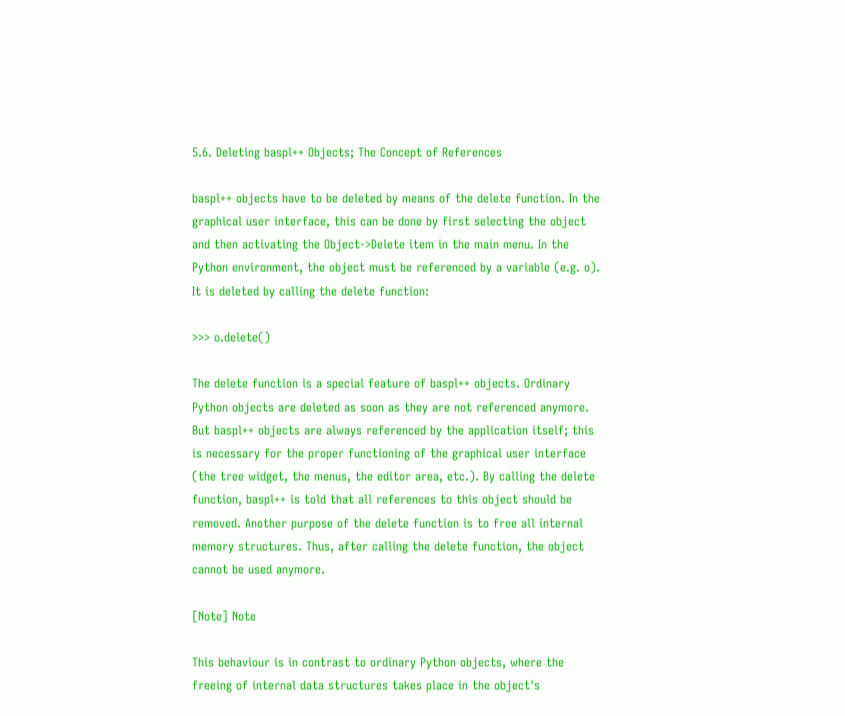5.6. Deleting baspl++ Objects; The Concept of References

baspl++ objects have to be deleted by means of the delete function. In the graphical user interface, this can be done by first selecting the object and then activating the Object->Delete item in the main menu. In the Python environment, the object must be referenced by a variable (e.g. o). It is deleted by calling the delete function:

>>> o.delete()

The delete function is a special feature of baspl++ objects. Ordinary Python objects are deleted as soon as they are not referenced anymore. But baspl++ objects are always referenced by the application itself; this is necessary for the proper functioning of the graphical user interface (the tree widget, the menus, the editor area, etc.). By calling the delete function, baspl++ is told that all references to this object should be removed. Another purpose of the delete function is to free all internal memory structures. Thus, after calling the delete function, the object cannot be used anymore.

[Note] Note

This behaviour is in contrast to ordinary Python objects, where the freeing of internal data structures takes place in the object's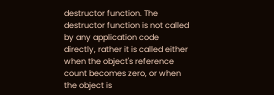destructor function. The destructor function is not called by any application code directly, rather it is called either when the object's reference count becomes zero, or when the object is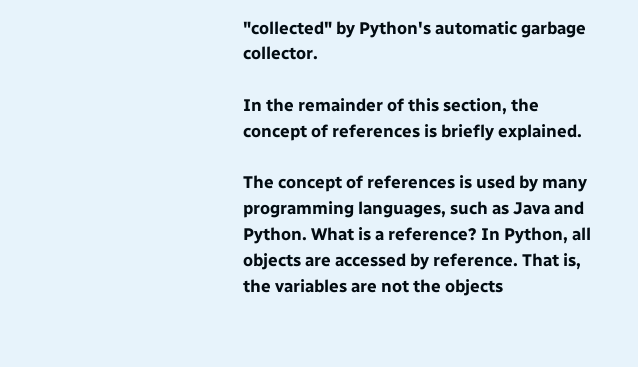"collected" by Python's automatic garbage collector.

In the remainder of this section, the concept of references is briefly explained.

The concept of references is used by many programming languages, such as Java and Python. What is a reference? In Python, all objects are accessed by reference. That is, the variables are not the objects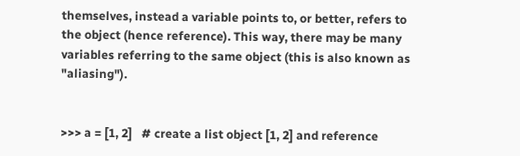themselves, instead a variable points to, or better, refers to the object (hence reference). This way, there may be many variables referring to the same object (this is also known as "aliasing").


>>> a = [1, 2]   # create a list object [1, 2] and reference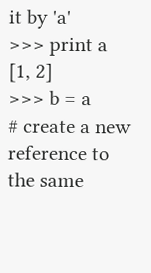it by 'a'
>>> print a
[1, 2]
>>> b = a        # create a new reference to the same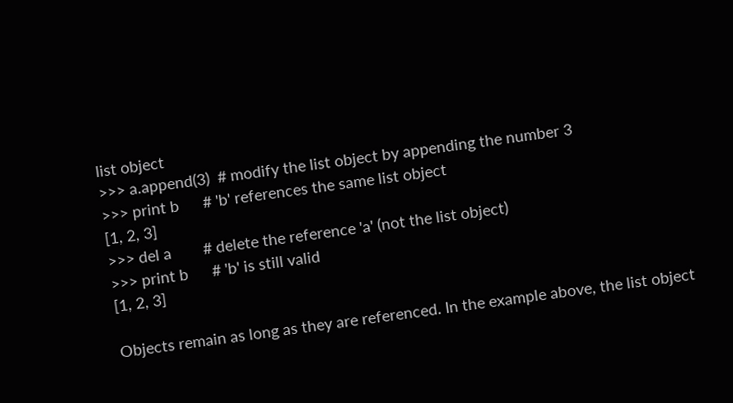list object
>>> a.append(3)  # modify the list object by appending the number 3
>>> print b      # 'b' references the same list object
[1, 2, 3]
>>> del a        # delete the reference 'a' (not the list object)
>>> print b      # 'b' is still valid
[1, 2, 3]

Objects remain as long as they are referenced. In the example above, the list object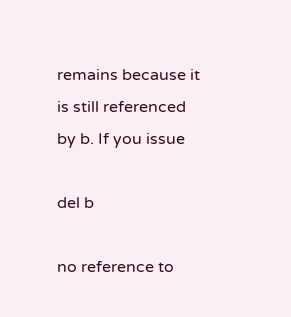remains because it is still referenced by b. If you issue

del b

no reference to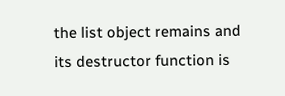the list object remains and its destructor function is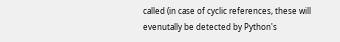called (in case of cyclic references, these will evenutally be detected by Python's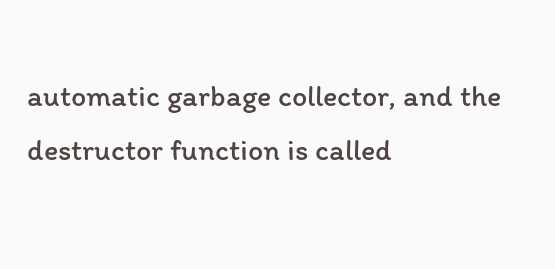automatic garbage collector, and the destructor function is called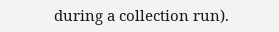during a collection run).